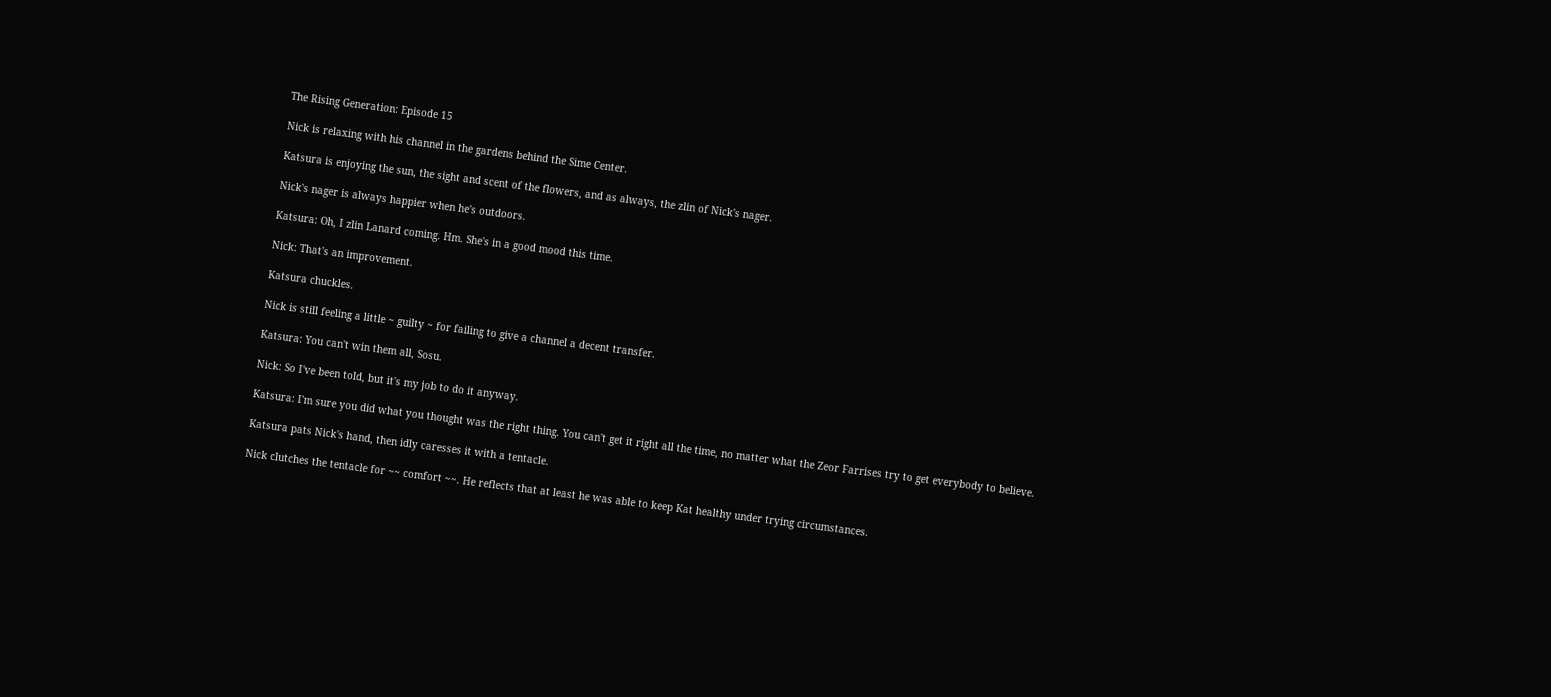The Rising Generation: Episode 15

Nick is relaxing with his channel in the gardens behind the Sime Center.

Katsura is enjoying the sun, the sight and scent of the flowers, and as always, the zlin of Nick's nager.

Nick's nager is always happier when he's outdoors.

Katsura: Oh, I zlin Lanard coming. Hm. She's in a good mood this time.

Nick: That's an improvement.

Katsura chuckles.

Nick is still feeling a little ~ guilty ~ for failing to give a channel a decent transfer.

Katsura: You can't win them all, Sosu.

Nick: So I've been told, but it's my job to do it anyway.

Katsura: I'm sure you did what you thought was the right thing. You can't get it right all the time, no matter what the Zeor Farrises try to get everybody to believe.

Katsura pats Nick's hand, then idly caresses it with a tentacle.

Nick clutches the tentacle for ~~ comfort ~~. He reflects that at least he was able to keep Kat healthy under trying circumstances.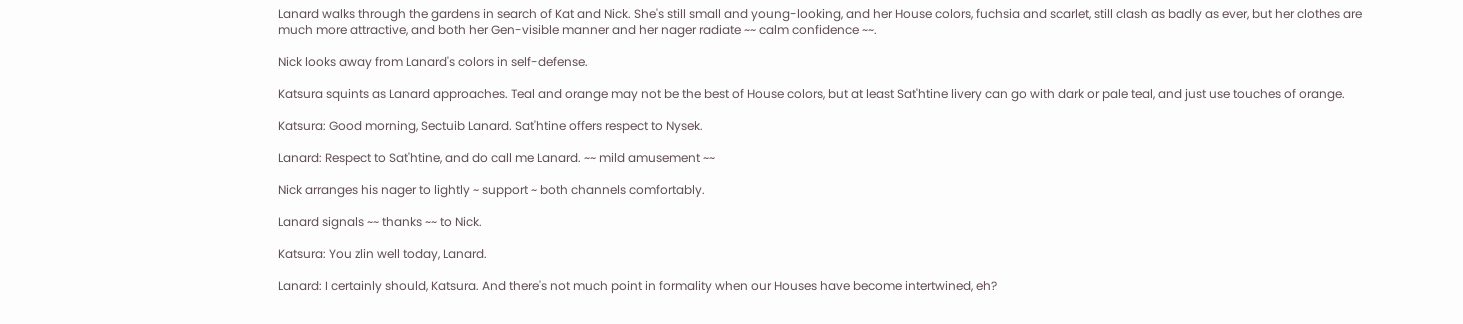Lanard walks through the gardens in search of Kat and Nick. She's still small and young-looking, and her House colors, fuchsia and scarlet, still clash as badly as ever, but her clothes are much more attractive, and both her Gen-visible manner and her nager radiate ~~ calm confidence ~~.

Nick looks away from Lanard's colors in self-defense.

Katsura squints as Lanard approaches. Teal and orange may not be the best of House colors, but at least Sat'htine livery can go with dark or pale teal, and just use touches of orange.

Katsura: Good morning, Sectuib Lanard. Sat'htine offers respect to Nysek.

Lanard: Respect to Sat'htine, and do call me Lanard. ~~ mild amusement ~~

Nick arranges his nager to lightly ~ support ~ both channels comfortably.

Lanard signals ~~ thanks ~~ to Nick.

Katsura: You zlin well today, Lanard.

Lanard: I certainly should, Katsura. And there's not much point in formality when our Houses have become intertwined, eh?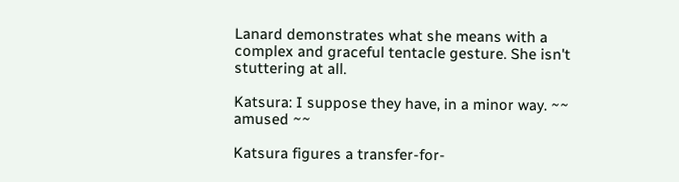Lanard demonstrates what she means with a complex and graceful tentacle gesture. She isn't stuttering at all.

Katsura: I suppose they have, in a minor way. ~~ amused ~~

Katsura figures a transfer-for-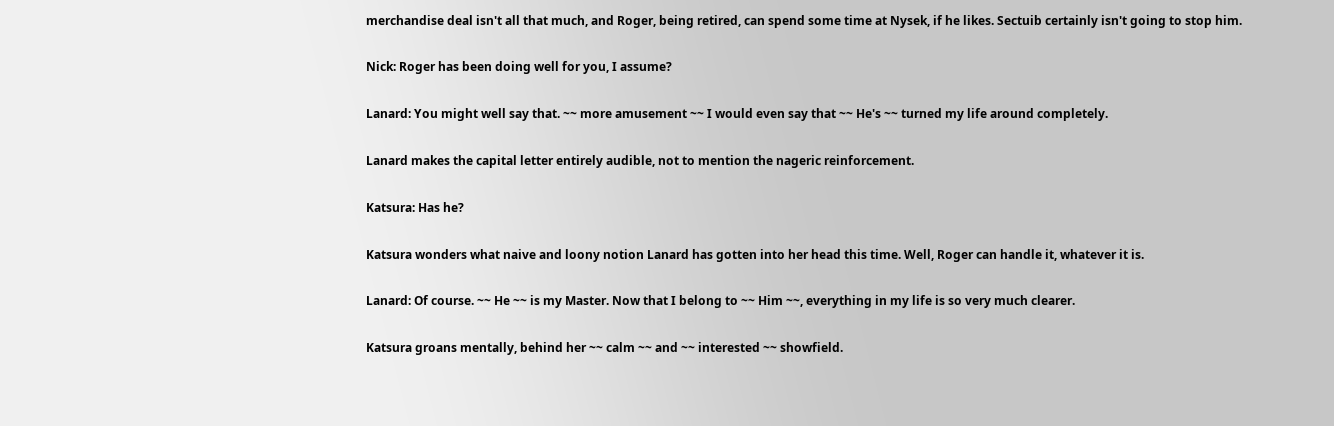merchandise deal isn't all that much, and Roger, being retired, can spend some time at Nysek, if he likes. Sectuib certainly isn't going to stop him.

Nick: Roger has been doing well for you, I assume?

Lanard: You might well say that. ~~ more amusement ~~ I would even say that ~~ He's ~~ turned my life around completely.

Lanard makes the capital letter entirely audible, not to mention the nageric reinforcement.

Katsura: Has he?

Katsura wonders what naive and loony notion Lanard has gotten into her head this time. Well, Roger can handle it, whatever it is.

Lanard: Of course. ~~ He ~~ is my Master. Now that I belong to ~~ Him ~~, everything in my life is so very much clearer.

Katsura groans mentally, behind her ~~ calm ~~ and ~~ interested ~~ showfield.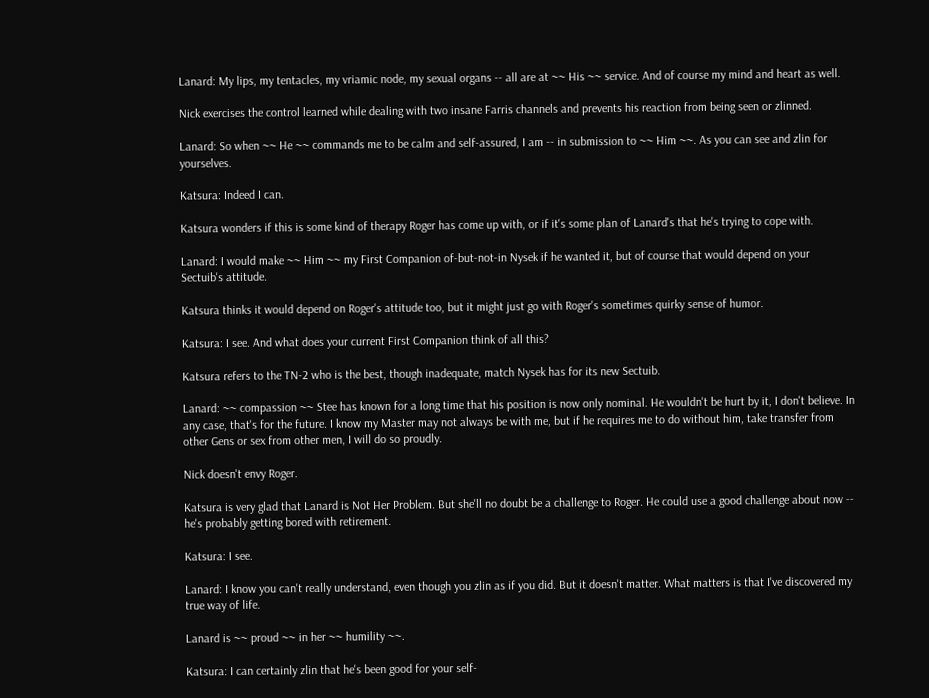Lanard: My lips, my tentacles, my vriamic node, my sexual organs -- all are at ~~ His ~~ service. And of course my mind and heart as well.

Nick exercises the control learned while dealing with two insane Farris channels and prevents his reaction from being seen or zlinned.

Lanard: So when ~~ He ~~ commands me to be calm and self-assured, I am -- in submission to ~~ Him ~~. As you can see and zlin for yourselves.

Katsura: Indeed I can.

Katsura wonders if this is some kind of therapy Roger has come up with, or if it's some plan of Lanard's that he's trying to cope with.

Lanard: I would make ~~ Him ~~ my First Companion of-but-not-in Nysek if he wanted it, but of course that would depend on your Sectuib's attitude.

Katsura thinks it would depend on Roger's attitude too, but it might just go with Roger's sometimes quirky sense of humor.

Katsura: I see. And what does your current First Companion think of all this?

Katsura refers to the TN-2 who is the best, though inadequate, match Nysek has for its new Sectuib.

Lanard: ~~ compassion ~~ Stee has known for a long time that his position is now only nominal. He wouldn't be hurt by it, I don't believe. In any case, that's for the future. I know my Master may not always be with me, but if he requires me to do without him, take transfer from other Gens or sex from other men, I will do so proudly.

Nick doesn't envy Roger.

Katsura is very glad that Lanard is Not Her Problem. But she'll no doubt be a challenge to Roger. He could use a good challenge about now -- he's probably getting bored with retirement.

Katsura: I see.

Lanard: I know you can't really understand, even though you zlin as if you did. But it doesn't matter. What matters is that I've discovered my true way of life.

Lanard is ~~ proud ~~ in her ~~ humility ~~.

Katsura: I can certainly zlin that he's been good for your self-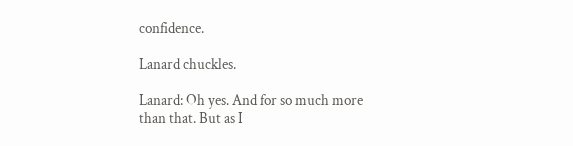confidence.

Lanard chuckles.

Lanard: Oh yes. And for so much more than that. But as I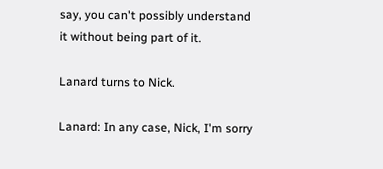say, you can't possibly understand it without being part of it.

Lanard turns to Nick.

Lanard: In any case, Nick, I'm sorry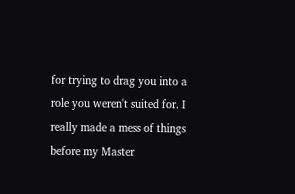for trying to drag you into a role you weren't suited for. I really made a mess of things before my Master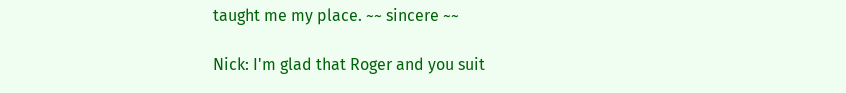taught me my place. ~~ sincere ~~

Nick: I'm glad that Roger and you suit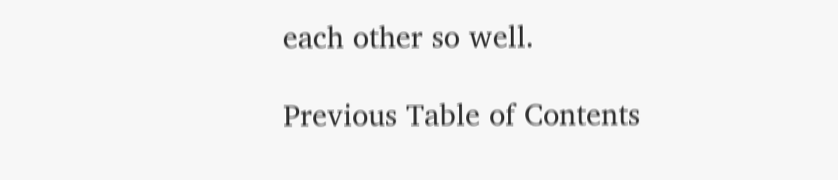each other so well.

Previous Table of Contents